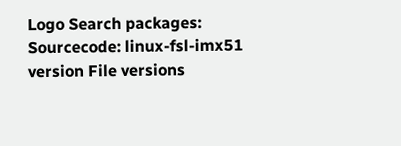Logo Search packages:
Sourcecode: linux-fsl-imx51 version File versions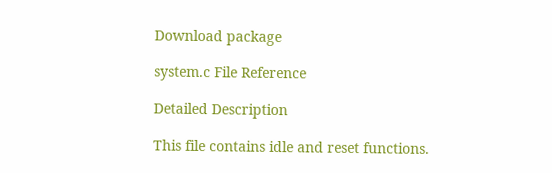Download package

system.c File Reference

Detailed Description

This file contains idle and reset functions.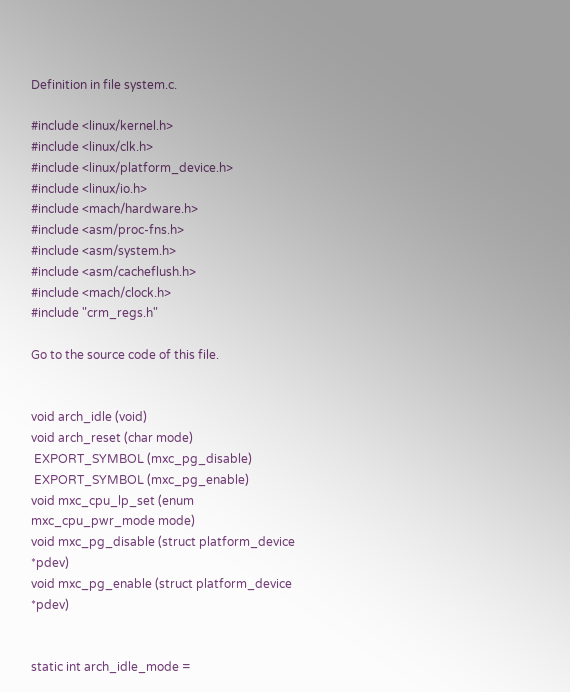Definition in file system.c.

#include <linux/kernel.h>
#include <linux/clk.h>
#include <linux/platform_device.h>
#include <linux/io.h>
#include <mach/hardware.h>
#include <asm/proc-fns.h>
#include <asm/system.h>
#include <asm/cacheflush.h>
#include <mach/clock.h>
#include "crm_regs.h"

Go to the source code of this file.


void arch_idle (void)
void arch_reset (char mode)
 EXPORT_SYMBOL (mxc_pg_disable)
 EXPORT_SYMBOL (mxc_pg_enable)
void mxc_cpu_lp_set (enum mxc_cpu_pwr_mode mode)
void mxc_pg_disable (struct platform_device *pdev)
void mxc_pg_enable (struct platform_device *pdev)


static int arch_idle_mode =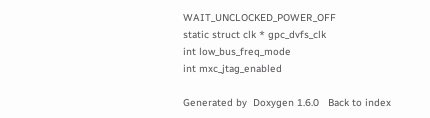WAIT_UNCLOCKED_POWER_OFF
static struct clk * gpc_dvfs_clk
int low_bus_freq_mode
int mxc_jtag_enabled

Generated by  Doxygen 1.6.0   Back to index